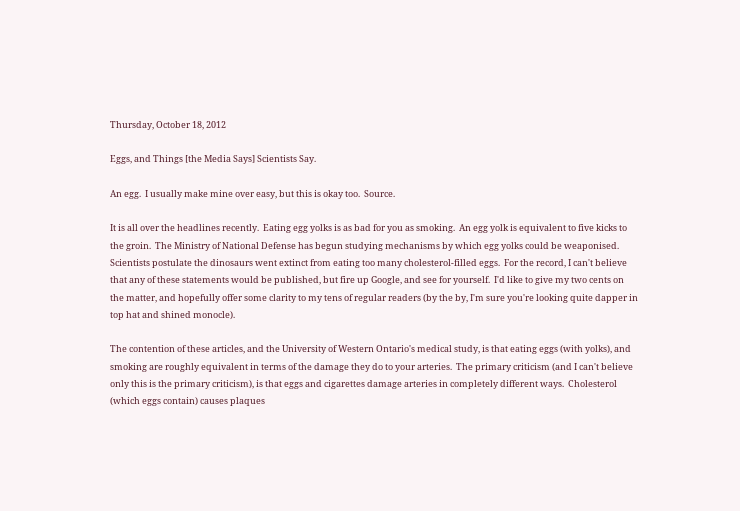Thursday, October 18, 2012

Eggs, and Things [the Media Says] Scientists Say.

An egg.  I usually make mine over easy, but this is okay too.  Source.

It is all over the headlines recently.  Eating egg yolks is as bad for you as smoking.  An egg yolk is equivalent to five kicks to the groin.  The Ministry of National Defense has begun studying mechanisms by which egg yolks could be weaponised.  Scientists postulate the dinosaurs went extinct from eating too many cholesterol-filled eggs.  For the record, I can't believe that any of these statements would be published, but fire up Google, and see for yourself.  I'd like to give my two cents on the matter, and hopefully offer some clarity to my tens of regular readers (by the by, I'm sure you're looking quite dapper in top hat and shined monocle).

The contention of these articles, and the University of Western Ontario's medical study, is that eating eggs (with yolks), and smoking are roughly equivalent in terms of the damage they do to your arteries.  The primary criticism (and I can't believe only this is the primary criticism), is that eggs and cigarettes damage arteries in completely different ways.  Cholesterol (which eggs contain) causes plaques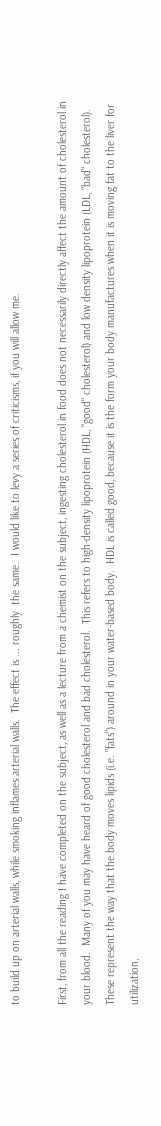to build up on arterial walls, while smoking inflames arterial walls.  The effect is ... roughly  the same.  I would like to levy a series of criticisms, if you will allow me.

First, from all the reading I have completed on the subject, as well as a lecture from a chemist on the subject, ingesting cholesterol in food does not necessarily directly affect the amount of cholesterol in your blood.  Many of you may have heard of good cholesterol and bad cholesterol.  This refers to high-density lipoprotein (HDL, "good" cholesterol) and low density lipoprotein (LDL, "bad" cholesterol).  These represent the way that the body moves lipids (i.e. "fats") around in your water-based body.  HDL is called good, because it is the form your body manufactures when it is moving fat to the liver for utilization,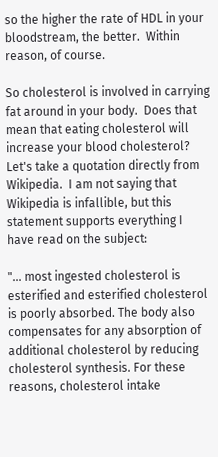so the higher the rate of HDL in your bloodstream, the better.  Within reason, of course.

So cholesterol is involved in carrying fat around in your body.  Does that mean that eating cholesterol will increase your blood cholesterol?  Let's take a quotation directly from Wikipedia.  I am not saying that Wikipedia is infallible, but this statement supports everything I have read on the subject:

"... most ingested cholesterol is esterified and esterified cholesterol is poorly absorbed. The body also compensates for any absorption of additional cholesterol by reducing cholesterol synthesis. For these reasons, cholesterol intake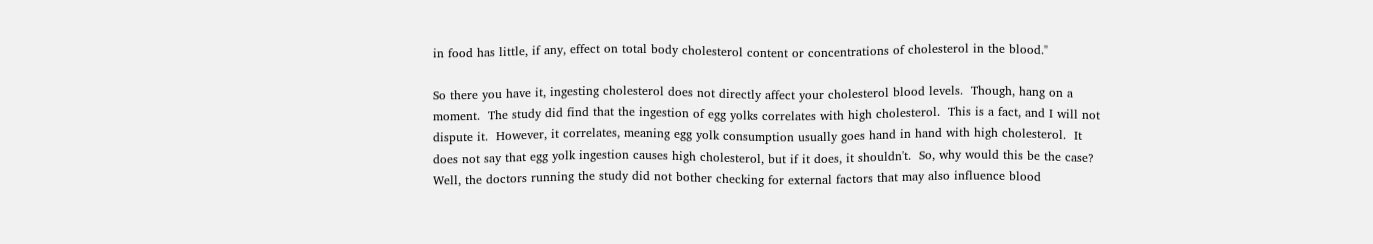in food has little, if any, effect on total body cholesterol content or concentrations of cholesterol in the blood."

So there you have it, ingesting cholesterol does not directly affect your cholesterol blood levels.  Though, hang on a moment.  The study did find that the ingestion of egg yolks correlates with high cholesterol.  This is a fact, and I will not dispute it.  However, it correlates, meaning egg yolk consumption usually goes hand in hand with high cholesterol.  It does not say that egg yolk ingestion causes high cholesterol, but if it does, it shouldn't.  So, why would this be the case?  Well, the doctors running the study did not bother checking for external factors that may also influence blood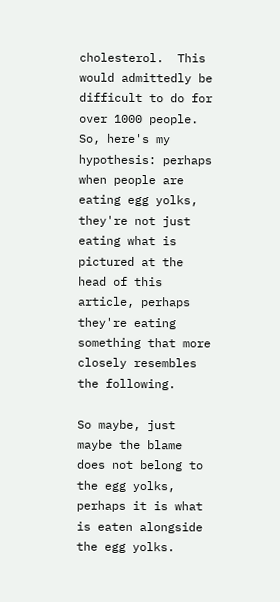cholesterol.  This would admittedly be difficult to do for over 1000 people.  So, here's my hypothesis: perhaps when people are eating egg yolks, they're not just eating what is pictured at the head of this article, perhaps they're eating something that more closely resembles the following.

So maybe, just maybe the blame does not belong to the egg yolks, perhaps it is what is eaten alongside the egg yolks.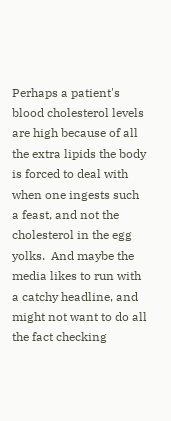Perhaps a patient's blood cholesterol levels are high because of all the extra lipids the body is forced to deal with when one ingests such a feast, and not the cholesterol in the egg yolks.  And maybe the media likes to run with a catchy headline, and might not want to do all the fact checking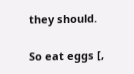they should.

So eat eggs [,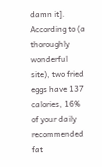damn it].  According to (a thoroughly wonderful site), two fried eggs have 137 calories, 16% of your daily recommended fat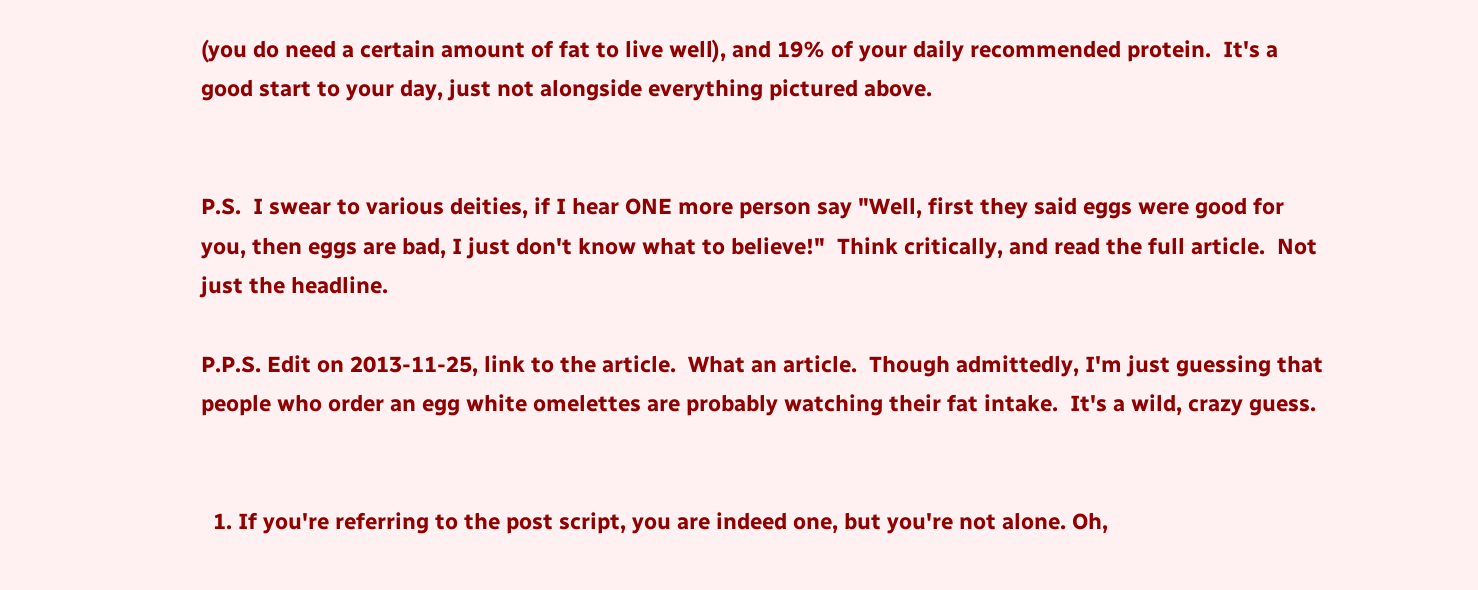(you do need a certain amount of fat to live well), and 19% of your daily recommended protein.  It's a good start to your day, just not alongside everything pictured above.


P.S.  I swear to various deities, if I hear ONE more person say "Well, first they said eggs were good for you, then eggs are bad, I just don't know what to believe!"  Think critically, and read the full article.  Not just the headline.

P.P.S. Edit on 2013-11-25, link to the article.  What an article.  Though admittedly, I'm just guessing that people who order an egg white omelettes are probably watching their fat intake.  It's a wild, crazy guess.


  1. If you're referring to the post script, you are indeed one, but you're not alone. Oh,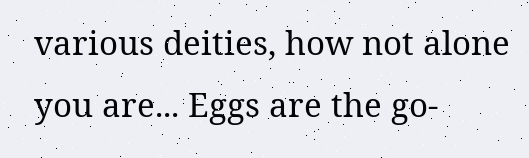various deities, how not alone you are... Eggs are the go-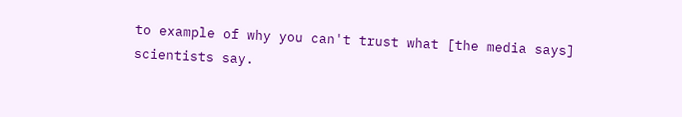to example of why you can't trust what [the media says] scientists say.